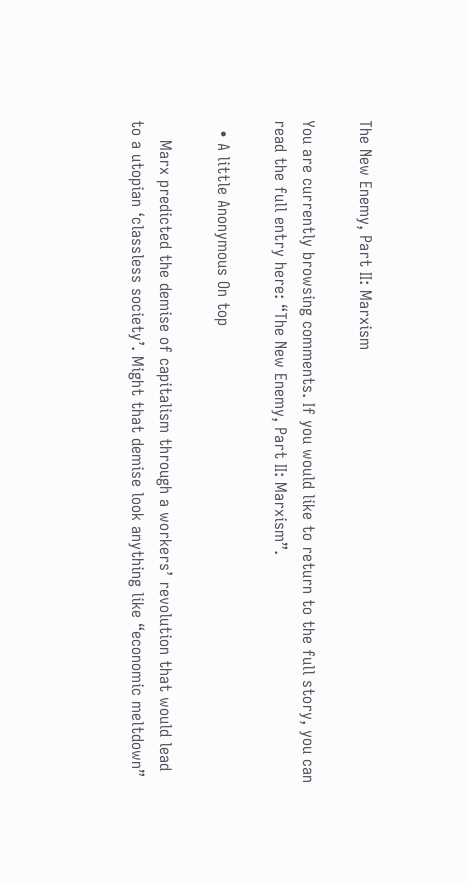The New Enemy, Part II: Marxism

You are currently browsing comments. If you would like to return to the full story, you can read the full entry here: “The New Enemy, Part II: Marxism”.

  • A little Anonymous On top

    Marx predicted the demise of capitalism through a workers’ revolution that would lead to a utopian ‘classless society’. Might that demise look anything like “economic meltdown”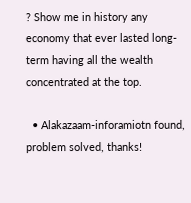? Show me in history any economy that ever lasted long-term having all the wealth concentrated at the top.

  • Alakazaam-inforamiotn found, problem solved, thanks!